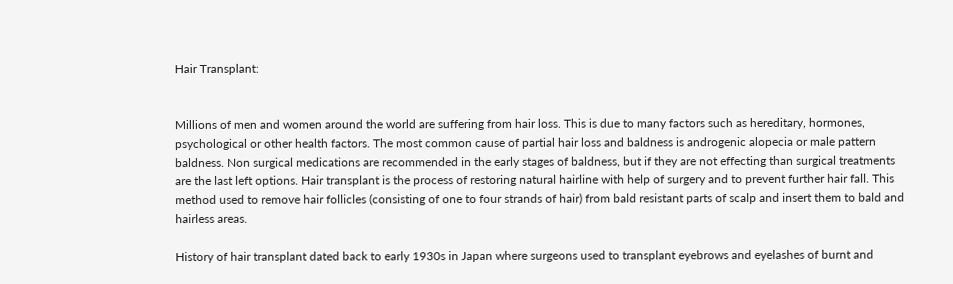Hair Transplant:


Millions of men and women around the world are suffering from hair loss. This is due to many factors such as hereditary, hormones, psychological or other health factors. The most common cause of partial hair loss and baldness is androgenic alopecia or male pattern baldness. Non surgical medications are recommended in the early stages of baldness, but if they are not effecting than surgical treatments are the last left options. Hair transplant is the process of restoring natural hairline with help of surgery and to prevent further hair fall. This method used to remove hair follicles (consisting of one to four strands of hair) from bald resistant parts of scalp and insert them to bald and hairless areas.

History of hair transplant dated back to early 1930s in Japan where surgeons used to transplant eyebrows and eyelashes of burnt and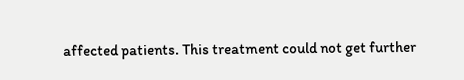affected patients. This treatment could not get further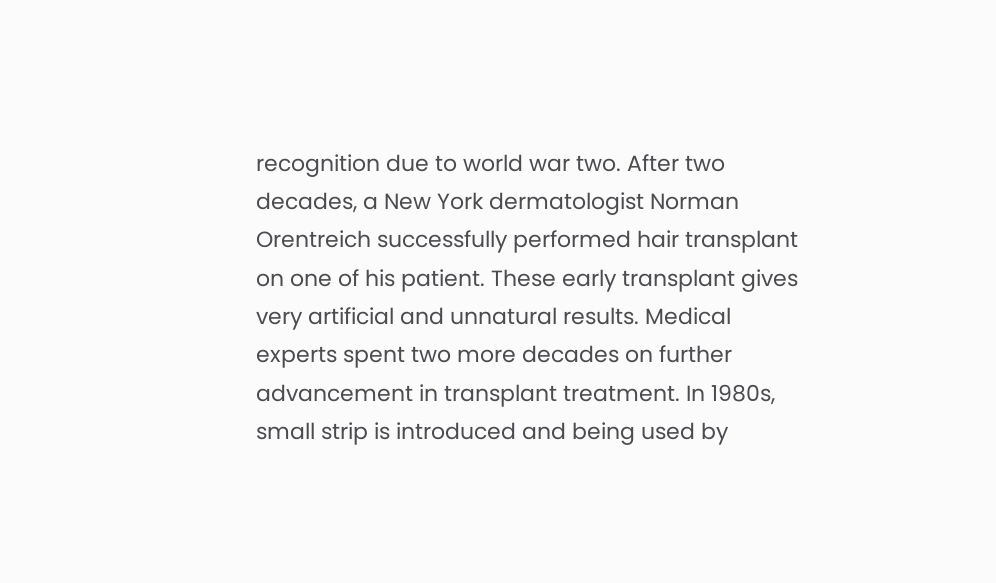recognition due to world war two. After two decades, a New York dermatologist Norman Orentreich successfully performed hair transplant on one of his patient. These early transplant gives very artificial and unnatural results. Medical experts spent two more decades on further advancement in transplant treatment. In 1980s, small strip is introduced and being used by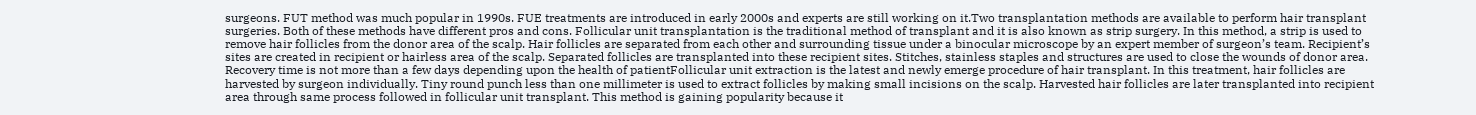surgeons. FUT method was much popular in 1990s. FUE treatments are introduced in early 2000s and experts are still working on it.Two transplantation methods are available to perform hair transplant surgeries. Both of these methods have different pros and cons. Follicular unit transplantation is the traditional method of transplant and it is also known as strip surgery. In this method, a strip is used to remove hair follicles from the donor area of the scalp. Hair follicles are separated from each other and surrounding tissue under a binocular microscope by an expert member of surgeon’s team. Recipient’s sites are created in recipient or hairless area of the scalp. Separated follicles are transplanted into these recipient sites. Stitches, stainless staples and structures are used to close the wounds of donor area. Recovery time is not more than a few days depending upon the health of patientFollicular unit extraction is the latest and newly emerge procedure of hair transplant. In this treatment, hair follicles are harvested by surgeon individually. Tiny round punch less than one millimeter is used to extract follicles by making small incisions on the scalp. Harvested hair follicles are later transplanted into recipient area through same process followed in follicular unit transplant. This method is gaining popularity because it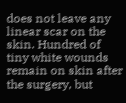does not leave any linear scar on the skin. Hundred of tiny white wounds remain on skin after the surgery, but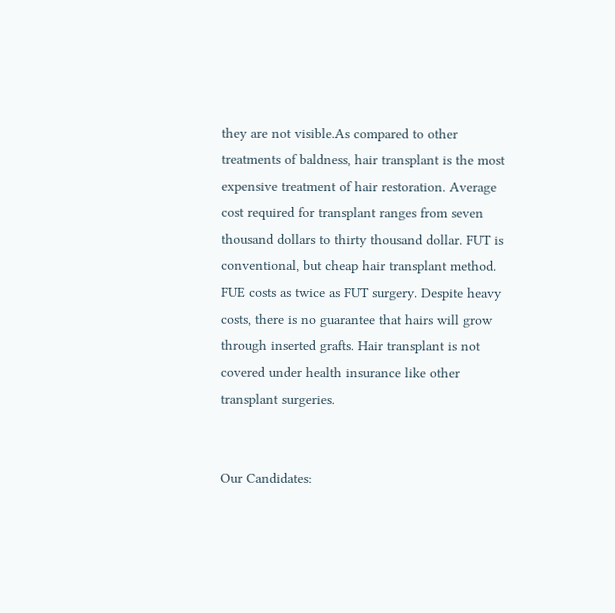they are not visible.As compared to other treatments of baldness, hair transplant is the most expensive treatment of hair restoration. Average cost required for transplant ranges from seven thousand dollars to thirty thousand dollar. FUT is conventional, but cheap hair transplant method. FUE costs as twice as FUT surgery. Despite heavy costs, there is no guarantee that hairs will grow through inserted grafts. Hair transplant is not covered under health insurance like other transplant surgeries.


Our Candidates: